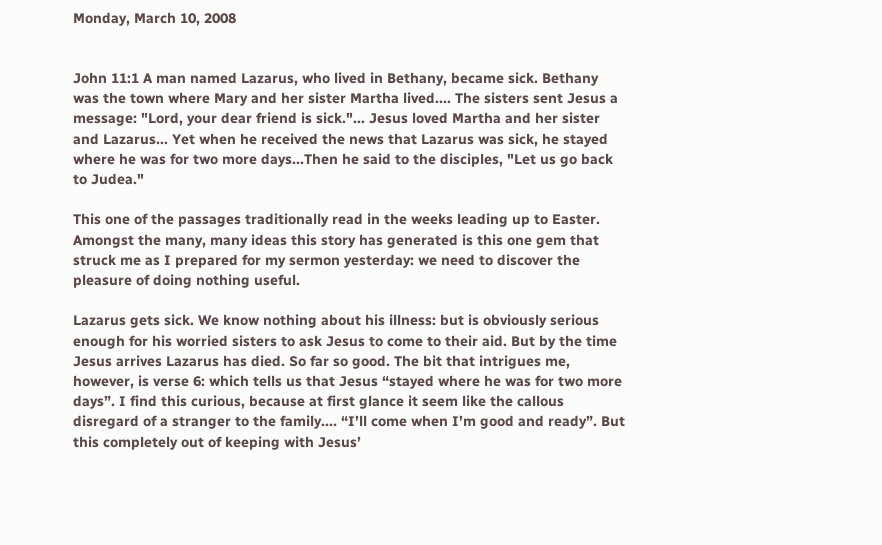Monday, March 10, 2008


John 11:1 A man named Lazarus, who lived in Bethany, became sick. Bethany was the town where Mary and her sister Martha lived.... The sisters sent Jesus a message: "Lord, your dear friend is sick."... Jesus loved Martha and her sister and Lazarus... Yet when he received the news that Lazarus was sick, he stayed where he was for two more days...Then he said to the disciples, "Let us go back to Judea."

This one of the passages traditionally read in the weeks leading up to Easter. Amongst the many, many ideas this story has generated is this one gem that struck me as I prepared for my sermon yesterday: we need to discover the pleasure of doing nothing useful.

Lazarus gets sick. We know nothing about his illness: but is obviously serious enough for his worried sisters to ask Jesus to come to their aid. But by the time Jesus arrives Lazarus has died. So far so good. The bit that intrigues me, however, is verse 6: which tells us that Jesus “stayed where he was for two more days”. I find this curious, because at first glance it seem like the callous disregard of a stranger to the family.... “I’ll come when I’m good and ready”. But this completely out of keeping with Jesus’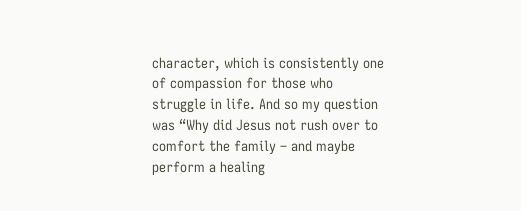character, which is consistently one of compassion for those who struggle in life. And so my question was “Why did Jesus not rush over to comfort the family – and maybe perform a healing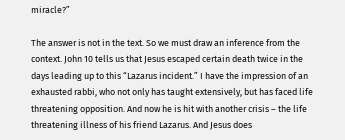miracle?”

The answer is not in the text. So we must draw an inference from the context. John 10 tells us that Jesus escaped certain death twice in the days leading up to this “Lazarus incident.” I have the impression of an exhausted rabbi, who not only has taught extensively, but has faced life threatening opposition. And now he is hit with another crisis – the life threatening illness of his friend Lazarus. And Jesus does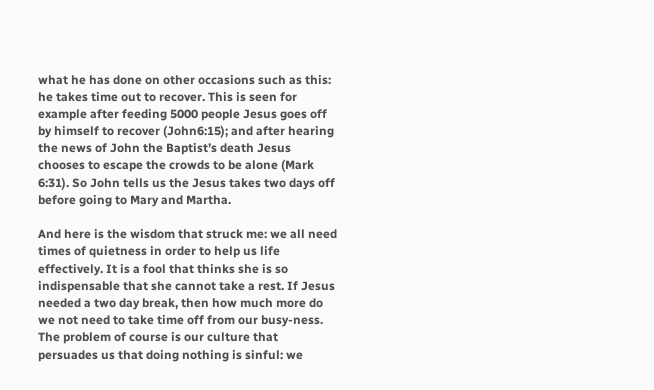what he has done on other occasions such as this: he takes time out to recover. This is seen for example after feeding 5000 people Jesus goes off by himself to recover (John6:15); and after hearing the news of John the Baptist’s death Jesus chooses to escape the crowds to be alone (Mark 6:31). So John tells us the Jesus takes two days off before going to Mary and Martha.

And here is the wisdom that struck me: we all need times of quietness in order to help us life effectively. It is a fool that thinks she is so indispensable that she cannot take a rest. If Jesus needed a two day break, then how much more do we not need to take time off from our busy-ness. The problem of course is our culture that persuades us that doing nothing is sinful: we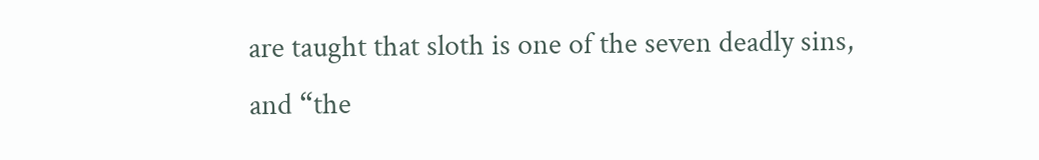are taught that sloth is one of the seven deadly sins, and “the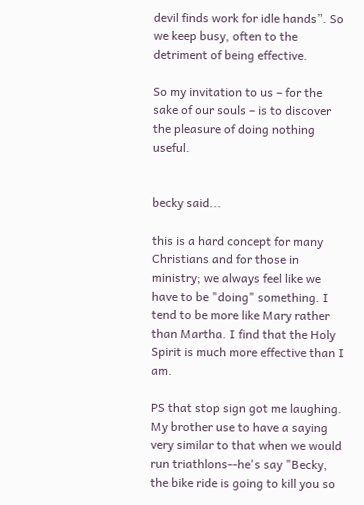devil finds work for idle hands”. So we keep busy, often to the detriment of being effective.

So my invitation to us – for the sake of our souls – is to discover the pleasure of doing nothing useful.


becky said...

this is a hard concept for many Christians and for those in ministry; we always feel like we have to be "doing" something. I tend to be more like Mary rather than Martha. I find that the Holy Spirit is much more effective than I am.

PS that stop sign got me laughing. My brother use to have a saying very similar to that when we would run triathlons--he's say "Becky, the bike ride is going to kill you so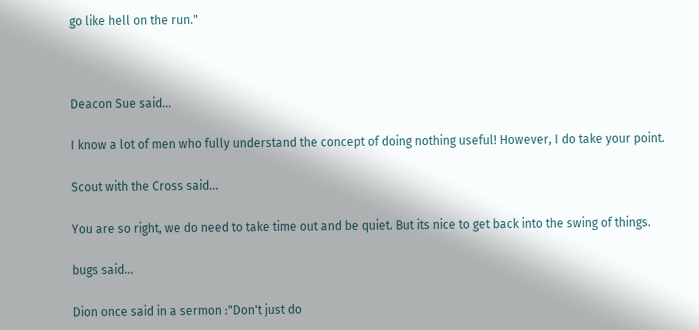go like hell on the run."



Deacon Sue said...

I know a lot of men who fully understand the concept of doing nothing useful! However, I do take your point.

Scout with the Cross said...

You are so right, we do need to take time out and be quiet. But its nice to get back into the swing of things.

bugs said...

Dion once said in a sermon :"Don't just do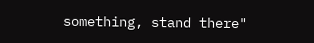something, stand there"